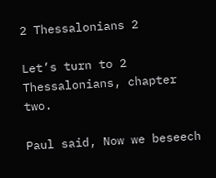2 Thessalonians 2

Let’s turn to 2 Thessalonians, chapter two.

Paul said, Now we beseech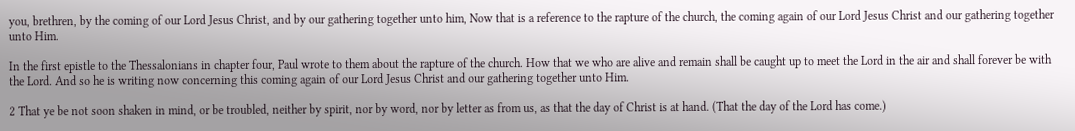you, brethren, by the coming of our Lord Jesus Christ, and by our gathering together unto him, Now that is a reference to the rapture of the church, the coming again of our Lord Jesus Christ and our gathering together unto Him.

In the first epistle to the Thessalonians in chapter four, Paul wrote to them about the rapture of the church. How that we who are alive and remain shall be caught up to meet the Lord in the air and shall forever be with the Lord. And so he is writing now concerning this coming again of our Lord Jesus Christ and our gathering together unto Him.

2 That ye be not soon shaken in mind, or be troubled, neither by spirit, nor by word, nor by letter as from us, as that the day of Christ is at hand. (That the day of the Lord has come.)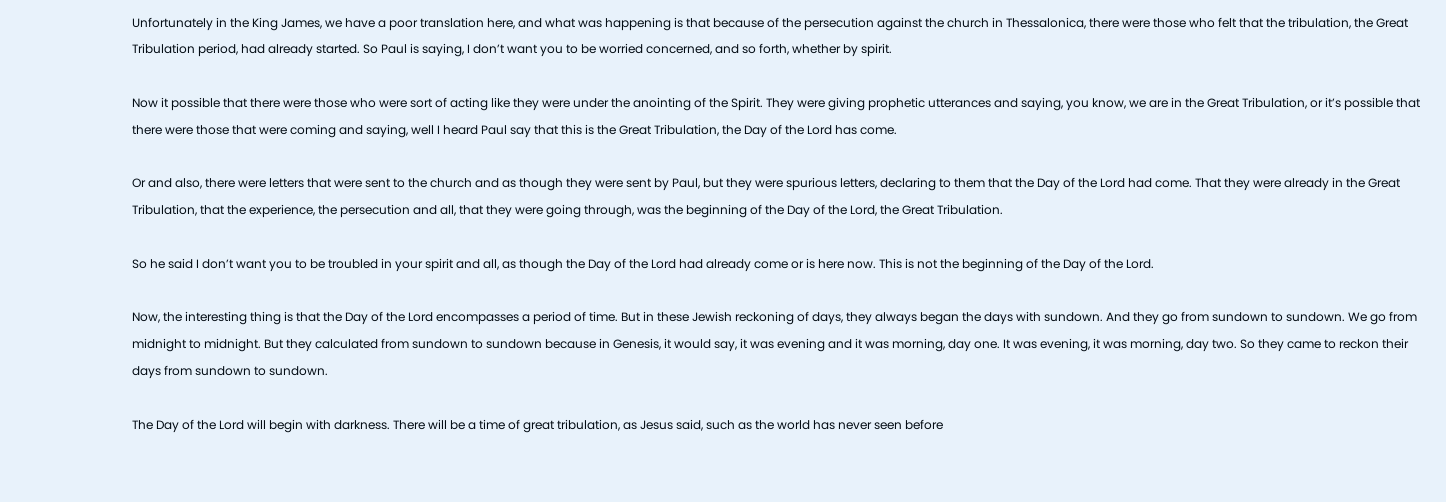Unfortunately in the King James, we have a poor translation here, and what was happening is that because of the persecution against the church in Thessalonica, there were those who felt that the tribulation, the Great Tribulation period, had already started. So Paul is saying, I don’t want you to be worried concerned, and so forth, whether by spirit.

Now it possible that there were those who were sort of acting like they were under the anointing of the Spirit. They were giving prophetic utterances and saying, you know, we are in the Great Tribulation, or it’s possible that there were those that were coming and saying, well I heard Paul say that this is the Great Tribulation, the Day of the Lord has come.

Or and also, there were letters that were sent to the church and as though they were sent by Paul, but they were spurious letters, declaring to them that the Day of the Lord had come. That they were already in the Great Tribulation, that the experience, the persecution and all, that they were going through, was the beginning of the Day of the Lord, the Great Tribulation.

So he said I don’t want you to be troubled in your spirit and all, as though the Day of the Lord had already come or is here now. This is not the beginning of the Day of the Lord.

Now, the interesting thing is that the Day of the Lord encompasses a period of time. But in these Jewish reckoning of days, they always began the days with sundown. And they go from sundown to sundown. We go from midnight to midnight. But they calculated from sundown to sundown because in Genesis, it would say, it was evening and it was morning, day one. It was evening, it was morning, day two. So they came to reckon their days from sundown to sundown.

The Day of the Lord will begin with darkness. There will be a time of great tribulation, as Jesus said, such as the world has never seen before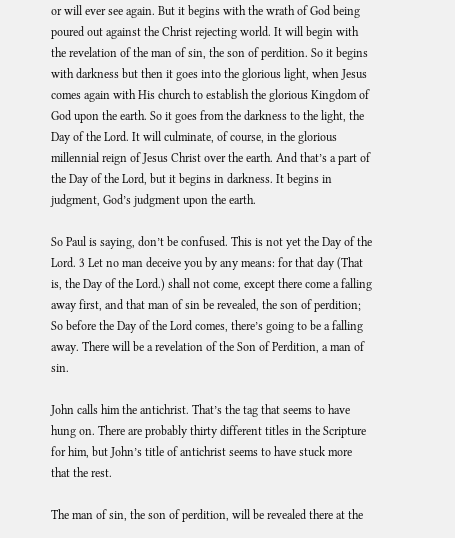or will ever see again. But it begins with the wrath of God being poured out against the Christ rejecting world. It will begin with the revelation of the man of sin, the son of perdition. So it begins with darkness but then it goes into the glorious light, when Jesus comes again with His church to establish the glorious Kingdom of God upon the earth. So it goes from the darkness to the light, the Day of the Lord. It will culminate, of course, in the glorious millennial reign of Jesus Christ over the earth. And that’s a part of the Day of the Lord, but it begins in darkness. It begins in judgment, God’s judgment upon the earth.

So Paul is saying, don’t be confused. This is not yet the Day of the Lord. 3 Let no man deceive you by any means: for that day (That is, the Day of the Lord.) shall not come, except there come a falling away first, and that man of sin be revealed, the son of perdition; So before the Day of the Lord comes, there’s going to be a falling away. There will be a revelation of the Son of Perdition, a man of sin.

John calls him the antichrist. That’s the tag that seems to have hung on. There are probably thirty different titles in the Scripture for him, but John’s title of antichrist seems to have stuck more that the rest.

The man of sin, the son of perdition, will be revealed there at the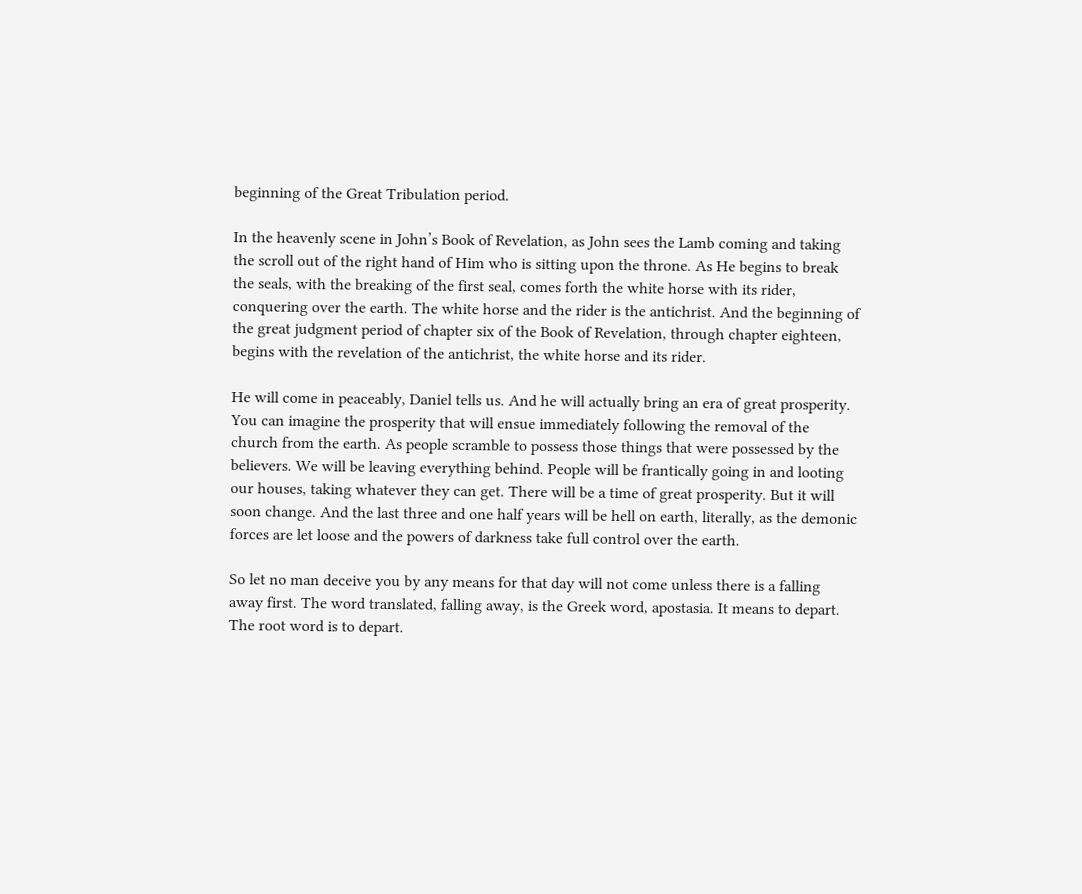beginning of the Great Tribulation period.

In the heavenly scene in John’s Book of Revelation, as John sees the Lamb coming and taking the scroll out of the right hand of Him who is sitting upon the throne. As He begins to break the seals, with the breaking of the first seal, comes forth the white horse with its rider, conquering over the earth. The white horse and the rider is the antichrist. And the beginning of the great judgment period of chapter six of the Book of Revelation, through chapter eighteen, begins with the revelation of the antichrist, the white horse and its rider.

He will come in peaceably, Daniel tells us. And he will actually bring an era of great prosperity. You can imagine the prosperity that will ensue immediately following the removal of the church from the earth. As people scramble to possess those things that were possessed by the believers. We will be leaving everything behind. People will be frantically going in and looting our houses, taking whatever they can get. There will be a time of great prosperity. But it will soon change. And the last three and one half years will be hell on earth, literally, as the demonic forces are let loose and the powers of darkness take full control over the earth.

So let no man deceive you by any means for that day will not come unless there is a falling away first. The word translated, falling away, is the Greek word, apostasia. It means to depart. The root word is to depart.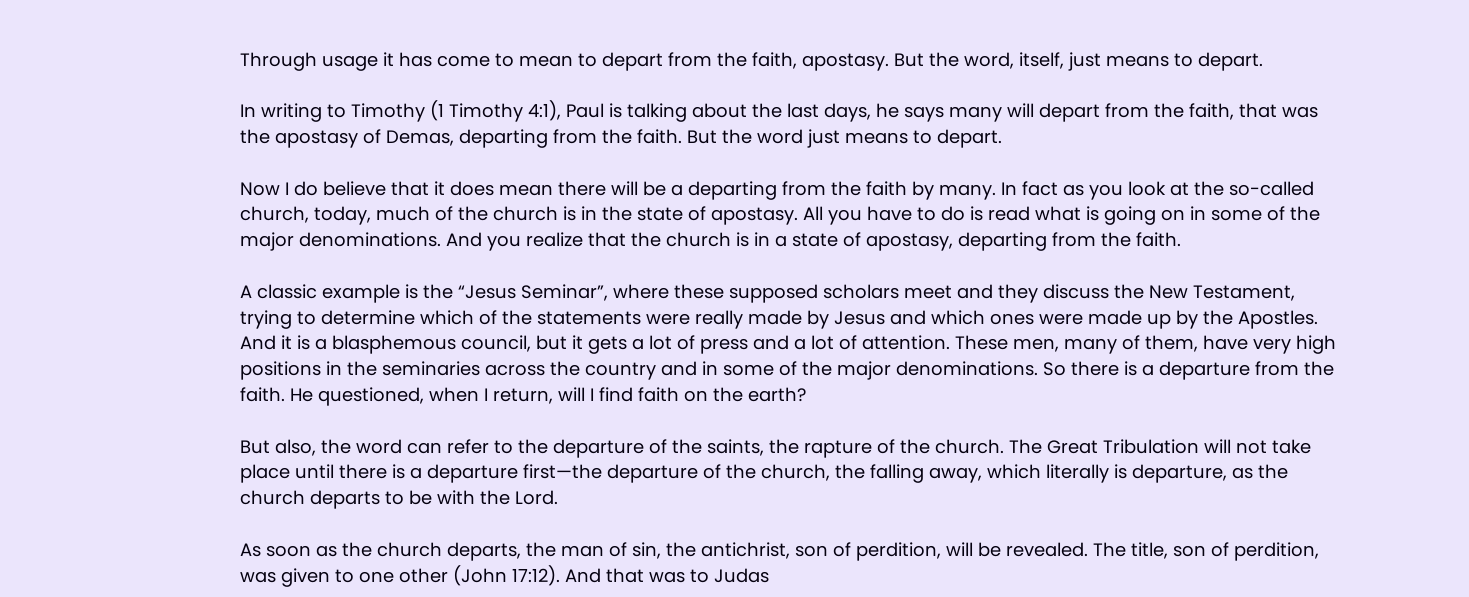Through usage it has come to mean to depart from the faith, apostasy. But the word, itself, just means to depart.

In writing to Timothy (1 Timothy 4:1), Paul is talking about the last days, he says many will depart from the faith, that was the apostasy of Demas, departing from the faith. But the word just means to depart.

Now I do believe that it does mean there will be a departing from the faith by many. In fact as you look at the so-called church, today, much of the church is in the state of apostasy. All you have to do is read what is going on in some of the major denominations. And you realize that the church is in a state of apostasy, departing from the faith.

A classic example is the “Jesus Seminar”, where these supposed scholars meet and they discuss the New Testament, trying to determine which of the statements were really made by Jesus and which ones were made up by the Apostles. And it is a blasphemous council, but it gets a lot of press and a lot of attention. These men, many of them, have very high positions in the seminaries across the country and in some of the major denominations. So there is a departure from the faith. He questioned, when I return, will I find faith on the earth?

But also, the word can refer to the departure of the saints, the rapture of the church. The Great Tribulation will not take place until there is a departure first—the departure of the church, the falling away, which literally is departure, as the church departs to be with the Lord.

As soon as the church departs, the man of sin, the antichrist, son of perdition, will be revealed. The title, son of perdition, was given to one other (John 17:12). And that was to Judas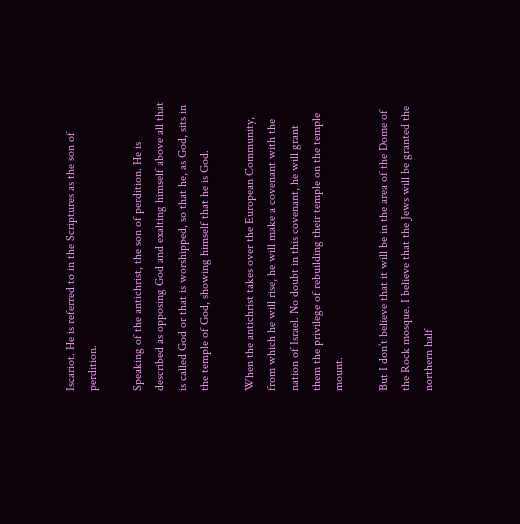Iscariot. He is referred to in the Scriptures as the son of perdition.

Speaking of the antichrist, the son of perdition. He is described as opposing God and exalting himself above all that is called God or that is worshipped, so that he, as God, sits in the temple of God, showing himself that he is God.

When the antichrist takes over the European Community, from which he will rise, he will make a covenant with the nation of Israel. No doubt in this covenant, he will grant them the privilege of rebuilding their temple on the temple mount.

But I don’t believe that it will be in the area of the Dome of the Rock mosque. I believe that the Jews will be granted the northern half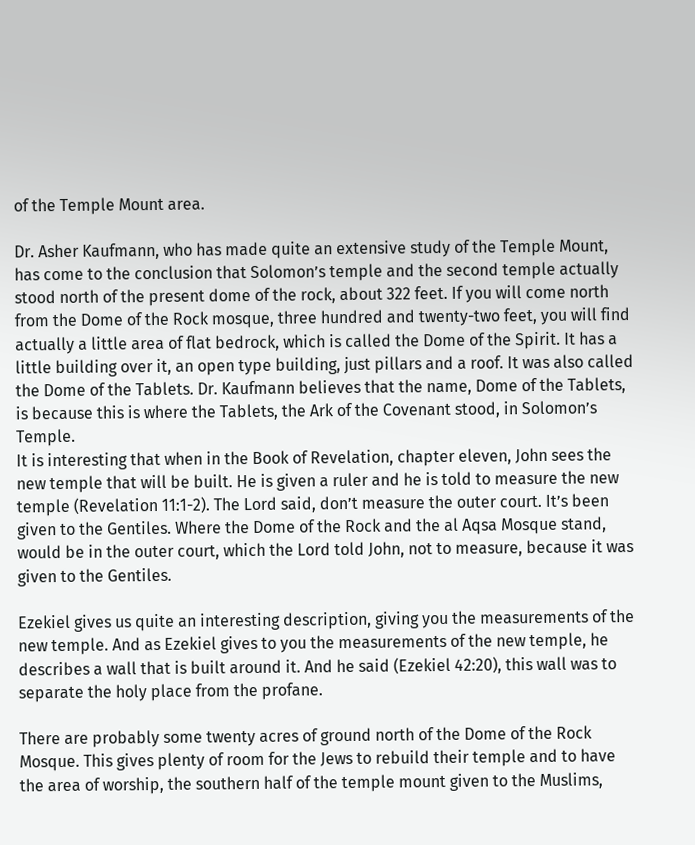of the Temple Mount area.

Dr. Asher Kaufmann, who has made quite an extensive study of the Temple Mount, has come to the conclusion that Solomon’s temple and the second temple actually stood north of the present dome of the rock, about 322 feet. If you will come north from the Dome of the Rock mosque, three hundred and twenty-two feet, you will find actually a little area of flat bedrock, which is called the Dome of the Spirit. It has a little building over it, an open type building, just pillars and a roof. It was also called the Dome of the Tablets. Dr. Kaufmann believes that the name, Dome of the Tablets, is because this is where the Tablets, the Ark of the Covenant stood, in Solomon’s Temple.
It is interesting that when in the Book of Revelation, chapter eleven, John sees the new temple that will be built. He is given a ruler and he is told to measure the new temple (Revelation 11:1-2). The Lord said, don’t measure the outer court. It’s been given to the Gentiles. Where the Dome of the Rock and the al Aqsa Mosque stand, would be in the outer court, which the Lord told John, not to measure, because it was given to the Gentiles.

Ezekiel gives us quite an interesting description, giving you the measurements of the new temple. And as Ezekiel gives to you the measurements of the new temple, he describes a wall that is built around it. And he said (Ezekiel 42:20), this wall was to separate the holy place from the profane.

There are probably some twenty acres of ground north of the Dome of the Rock Mosque. This gives plenty of room for the Jews to rebuild their temple and to have the area of worship, the southern half of the temple mount given to the Muslims,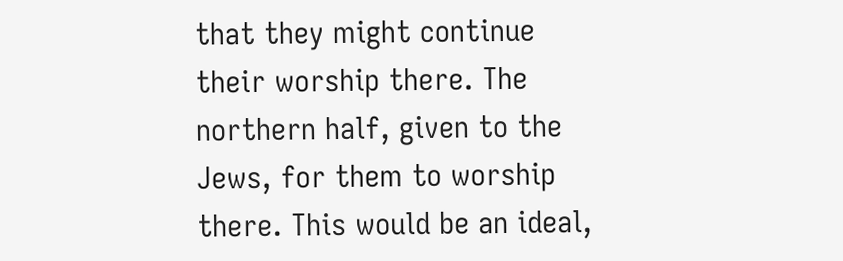that they might continue their worship there. The northern half, given to the Jews, for them to worship there. This would be an ideal,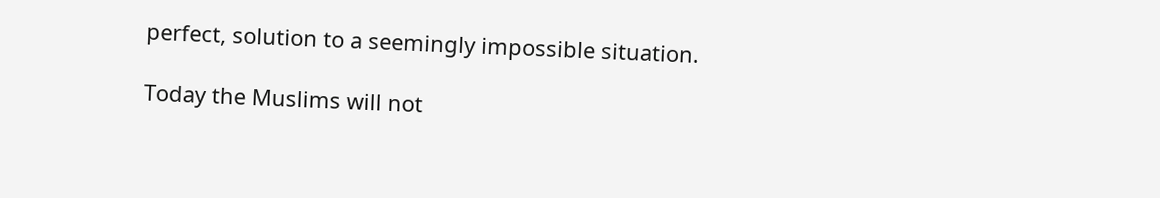perfect, solution to a seemingly impossible situation.

Today the Muslims will not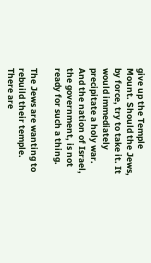give up the Temple Mount. Should the Jews, by force, try to take it. It would immediately precipitate a holy war. And the nation of Israel, the government, is not ready for such a thing.

The Jews are wanting to rebuild their temple. There are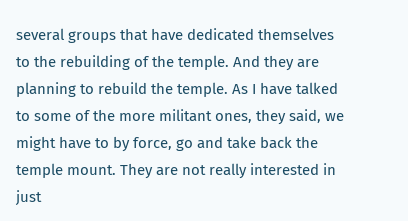several groups that have dedicated themselves to the rebuilding of the temple. And they are planning to rebuild the temple. As I have talked to some of the more militant ones, they said, we might have to by force, go and take back the temple mount. They are not really interested in just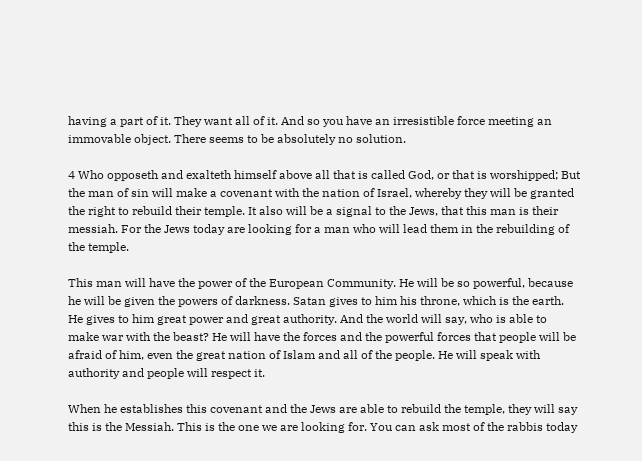having a part of it. They want all of it. And so you have an irresistible force meeting an immovable object. There seems to be absolutely no solution.

4 Who opposeth and exalteth himself above all that is called God, or that is worshipped; But the man of sin will make a covenant with the nation of Israel, whereby they will be granted the right to rebuild their temple. It also will be a signal to the Jews, that this man is their messiah. For the Jews today are looking for a man who will lead them in the rebuilding of the temple.

This man will have the power of the European Community. He will be so powerful, because he will be given the powers of darkness. Satan gives to him his throne, which is the earth. He gives to him great power and great authority. And the world will say, who is able to make war with the beast? He will have the forces and the powerful forces that people will be afraid of him, even the great nation of Islam and all of the people. He will speak with authority and people will respect it.

When he establishes this covenant and the Jews are able to rebuild the temple, they will say this is the Messiah. This is the one we are looking for. You can ask most of the rabbis today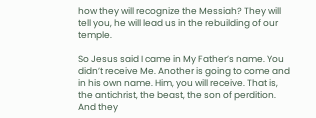how they will recognize the Messiah? They will tell you, he will lead us in the rebuilding of our temple.

So Jesus said I came in My Father’s name. You didn’t receive Me. Another is going to come and in his own name. Him, you will receive. That is, the antichrist, the beast, the son of perdition. And they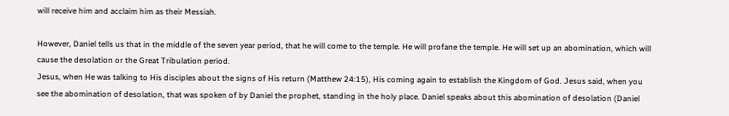will receive him and acclaim him as their Messiah.

However, Daniel tells us that in the middle of the seven year period, that he will come to the temple. He will profane the temple. He will set up an abomination, which will cause the desolation or the Great Tribulation period.
Jesus, when He was talking to His disciples about the signs of His return (Matthew 24:15), His coming again to establish the Kingdom of God. Jesus said, when you see the abomination of desolation, that was spoken of by Daniel the prophet, standing in the holy place. Daniel speaks about this abomination of desolation (Daniel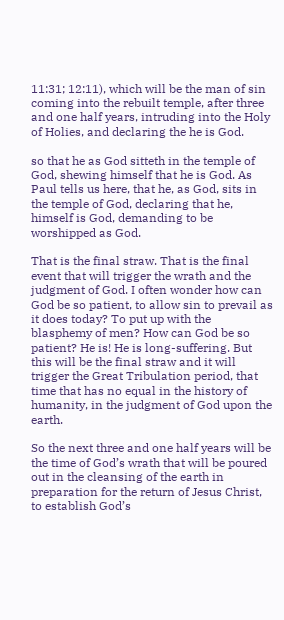11:31; 12:11), which will be the man of sin coming into the rebuilt temple, after three and one half years, intruding into the Holy of Holies, and declaring the he is God.

so that he as God sitteth in the temple of God, shewing himself that he is God. As Paul tells us here, that he, as God, sits in the temple of God, declaring that he, himself is God, demanding to be worshipped as God.

That is the final straw. That is the final event that will trigger the wrath and the judgment of God. I often wonder how can God be so patient, to allow sin to prevail as it does today? To put up with the blasphemy of men? How can God be so patient? He is! He is long-suffering. But this will be the final straw and it will trigger the Great Tribulation period, that time that has no equal in the history of humanity, in the judgment of God upon the earth.

So the next three and one half years will be the time of God’s wrath that will be poured out in the cleansing of the earth in preparation for the return of Jesus Christ, to establish God’s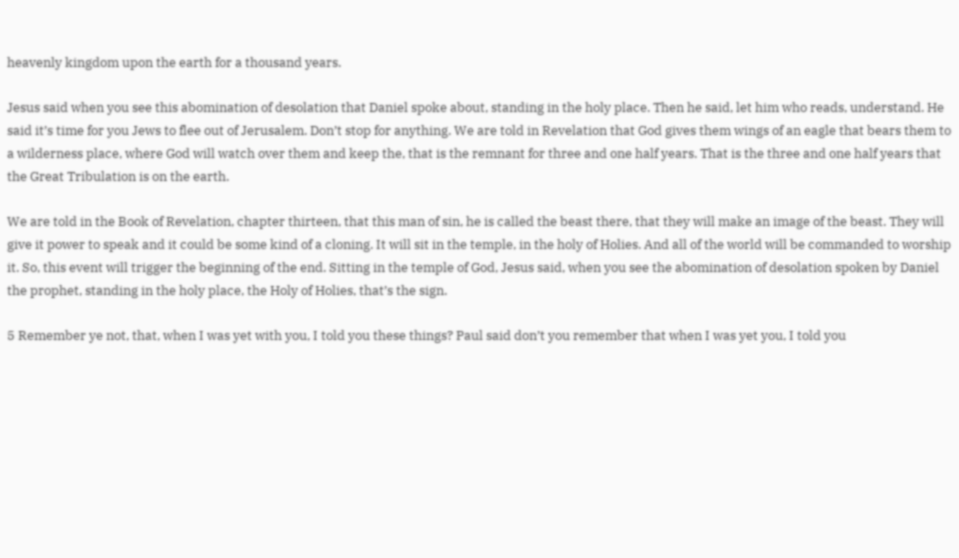heavenly kingdom upon the earth for a thousand years.

Jesus said when you see this abomination of desolation that Daniel spoke about, standing in the holy place. Then he said, let him who reads, understand. He said it’s time for you Jews to flee out of Jerusalem. Don’t stop for anything. We are told in Revelation that God gives them wings of an eagle that bears them to a wilderness place, where God will watch over them and keep the, that is the remnant for three and one half years. That is the three and one half years that the Great Tribulation is on the earth.

We are told in the Book of Revelation, chapter thirteen, that this man of sin, he is called the beast there, that they will make an image of the beast. They will give it power to speak and it could be some kind of a cloning. It will sit in the temple, in the holy of Holies. And all of the world will be commanded to worship it. So, this event will trigger the beginning of the end. Sitting in the temple of God, Jesus said, when you see the abomination of desolation spoken by Daniel the prophet, standing in the holy place, the Holy of Holies, that’s the sign.

5 Remember ye not, that, when I was yet with you, I told you these things? Paul said don’t you remember that when I was yet you, I told you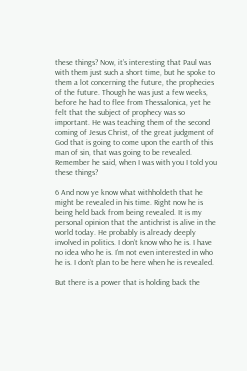these things? Now, it’s interesting that Paul was with them just such a short time, but he spoke to them a lot concerning the future, the prophecies of the future. Though he was just a few weeks, before he had to flee from Thessalonica, yet he felt that the subject of prophecy was so important. He was teaching them of the second coming of Jesus Christ, of the great judgment of God that is going to come upon the earth of this man of sin, that was going to be revealed. Remember he said, when I was with you I told you these things?

6 And now ye know what withholdeth that he might be revealed in his time. Right now he is being held back from being revealed. It is my personal opinion that the antichrist is alive in the world today. He probably is already deeply involved in politics. I don’t know who he is. I have no idea who he is. I’m not even interested in who he is. I don’t plan to be here when he is revealed.

But there is a power that is holding back the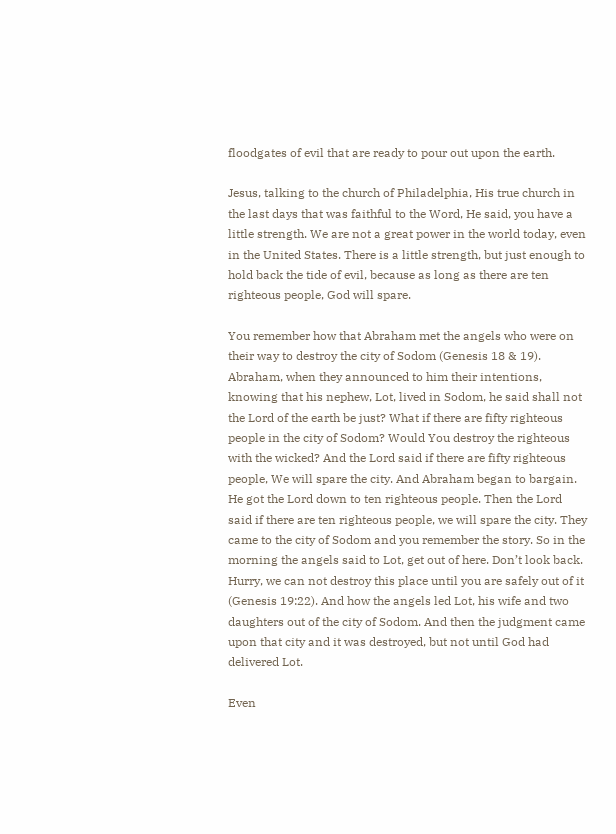floodgates of evil that are ready to pour out upon the earth.

Jesus, talking to the church of Philadelphia, His true church in the last days that was faithful to the Word, He said, you have a little strength. We are not a great power in the world today, even in the United States. There is a little strength, but just enough to hold back the tide of evil, because as long as there are ten righteous people, God will spare.

You remember how that Abraham met the angels who were on their way to destroy the city of Sodom (Genesis 18 & 19). Abraham, when they announced to him their intentions, knowing that his nephew, Lot, lived in Sodom, he said shall not the Lord of the earth be just? What if there are fifty righteous people in the city of Sodom? Would You destroy the righteous with the wicked? And the Lord said if there are fifty righteous people, We will spare the city. And Abraham began to bargain. He got the Lord down to ten righteous people. Then the Lord said if there are ten righteous people, we will spare the city. They came to the city of Sodom and you remember the story. So in the morning the angels said to Lot, get out of here. Don’t look back. Hurry, we can not destroy this place until you are safely out of it (Genesis 19:22). And how the angels led Lot, his wife and two daughters out of the city of Sodom. And then the judgment came upon that city and it was destroyed, but not until God had delivered Lot.

Even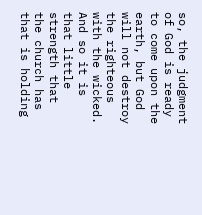so, the judgment of God is ready to come upon the earth, but God will not destroy the righteous with the wicked. And so it is that little strength that the church has that is holding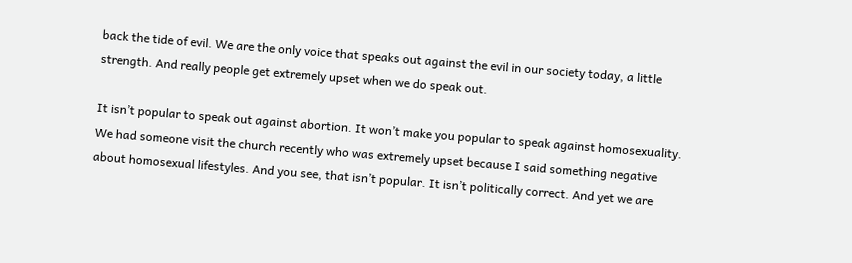back the tide of evil. We are the only voice that speaks out against the evil in our society today, a little strength. And really people get extremely upset when we do speak out.

It isn’t popular to speak out against abortion. It won’t make you popular to speak against homosexuality. We had someone visit the church recently who was extremely upset because I said something negative about homosexual lifestyles. And you see, that isn’t popular. It isn’t politically correct. And yet we are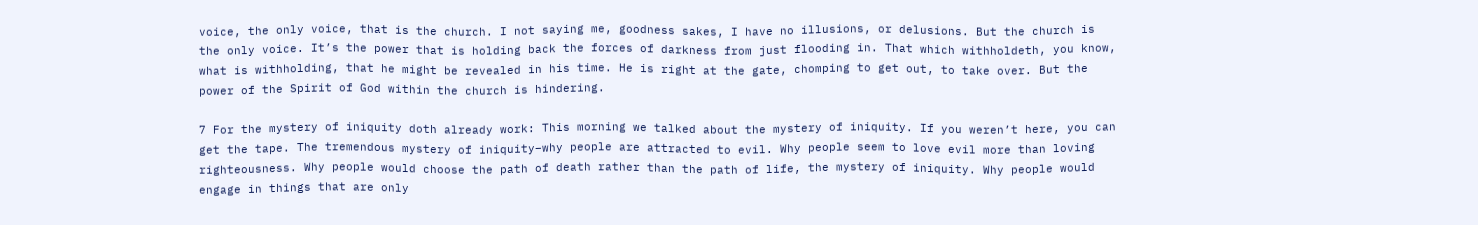voice, the only voice, that is the church. I not saying me, goodness sakes, I have no illusions, or delusions. But the church is the only voice. It’s the power that is holding back the forces of darkness from just flooding in. That which withholdeth, you know, what is withholding, that he might be revealed in his time. He is right at the gate, chomping to get out, to take over. But the power of the Spirit of God within the church is hindering.

7 For the mystery of iniquity doth already work: This morning we talked about the mystery of iniquity. If you weren’t here, you can get the tape. The tremendous mystery of iniquity–why people are attracted to evil. Why people seem to love evil more than loving righteousness. Why people would choose the path of death rather than the path of life, the mystery of iniquity. Why people would engage in things that are only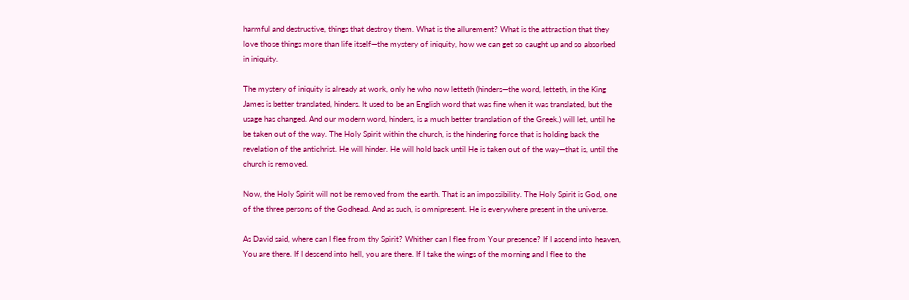harmful and destructive, things that destroy them. What is the allurement? What is the attraction that they love those things more than life itself—the mystery of iniquity, how we can get so caught up and so absorbed in iniquity.

The mystery of iniquity is already at work, only he who now letteth (hinders—the word, letteth, in the King James is better translated, hinders. It used to be an English word that was fine when it was translated, but the usage has changed. And our modern word, hinders, is a much better translation of the Greek.) will let, until he be taken out of the way. The Holy Spirit within the church, is the hindering force that is holding back the revelation of the antichrist. He will hinder. He will hold back until He is taken out of the way—that is, until the church is removed.

Now, the Holy Spirit will not be removed from the earth. That is an impossibility. The Holy Spirit is God, one of the three persons of the Godhead. And as such, is omnipresent. He is everywhere present in the universe.

As David said, where can I flee from thy Spirit? Whither can I flee from Your presence? If I ascend into heaven, You are there. If I descend into hell, you are there. If I take the wings of the morning and I flee to the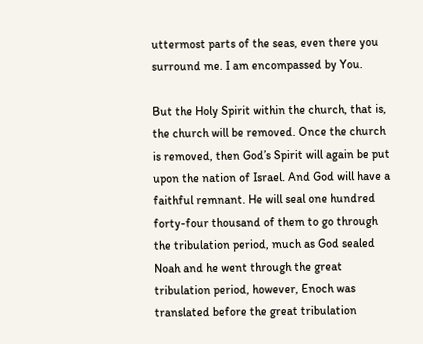uttermost parts of the seas, even there you surround me. I am encompassed by You.

But the Holy Spirit within the church, that is, the church will be removed. Once the church is removed, then God’s Spirit will again be put upon the nation of Israel. And God will have a faithful remnant. He will seal one hundred forty-four thousand of them to go through the tribulation period, much as God sealed Noah and he went through the great tribulation period, however, Enoch was translated before the great tribulation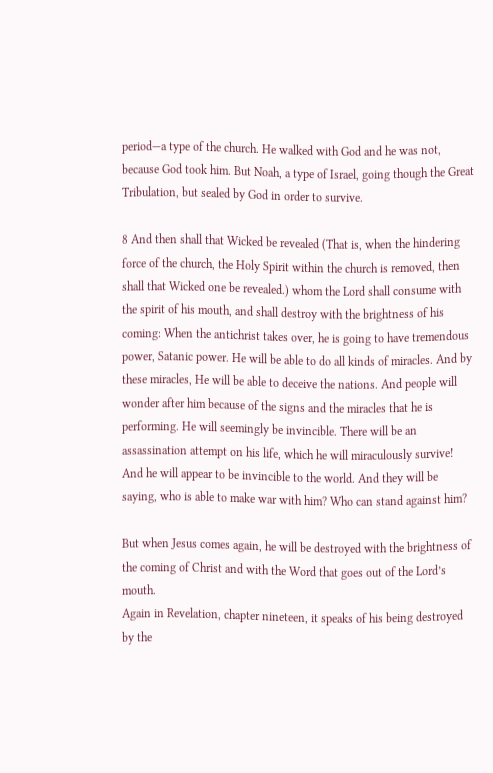period—a type of the church. He walked with God and he was not, because God took him. But Noah, a type of Israel, going though the Great Tribulation, but sealed by God in order to survive.

8 And then shall that Wicked be revealed (That is, when the hindering force of the church, the Holy Spirit within the church is removed, then shall that Wicked one be revealed.) whom the Lord shall consume with the spirit of his mouth, and shall destroy with the brightness of his coming: When the antichrist takes over, he is going to have tremendous power, Satanic power. He will be able to do all kinds of miracles. And by these miracles, He will be able to deceive the nations. And people will wonder after him because of the signs and the miracles that he is performing. He will seemingly be invincible. There will be an assassination attempt on his life, which he will miraculously survive! And he will appear to be invincible to the world. And they will be saying, who is able to make war with him? Who can stand against him?

But when Jesus comes again, he will be destroyed with the brightness of the coming of Christ and with the Word that goes out of the Lord’s mouth.
Again in Revelation, chapter nineteen, it speaks of his being destroyed by the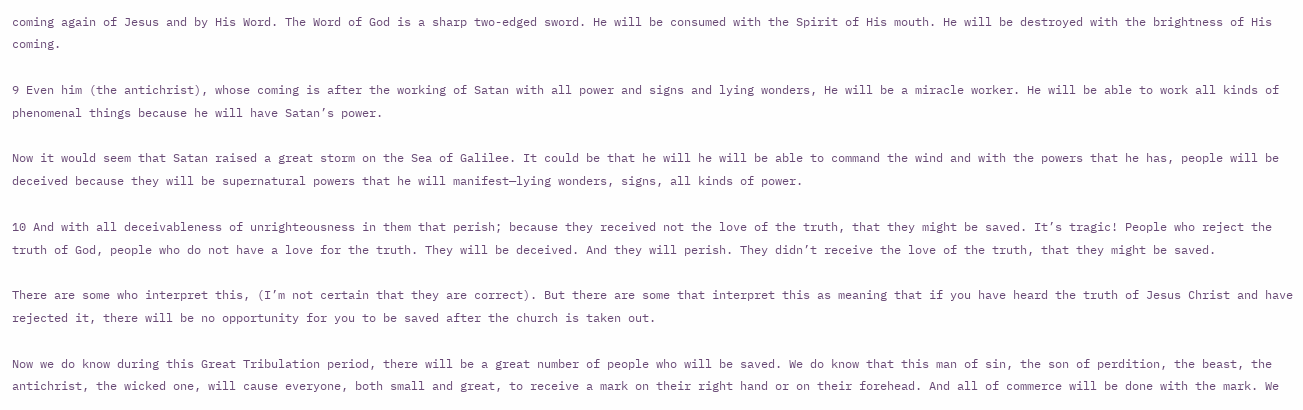coming again of Jesus and by His Word. The Word of God is a sharp two-edged sword. He will be consumed with the Spirit of His mouth. He will be destroyed with the brightness of His coming.

9 Even him (the antichrist), whose coming is after the working of Satan with all power and signs and lying wonders, He will be a miracle worker. He will be able to work all kinds of phenomenal things because he will have Satan’s power.

Now it would seem that Satan raised a great storm on the Sea of Galilee. It could be that he will he will be able to command the wind and with the powers that he has, people will be deceived because they will be supernatural powers that he will manifest—lying wonders, signs, all kinds of power.

10 And with all deceivableness of unrighteousness in them that perish; because they received not the love of the truth, that they might be saved. It’s tragic! People who reject the truth of God, people who do not have a love for the truth. They will be deceived. And they will perish. They didn’t receive the love of the truth, that they might be saved.

There are some who interpret this, (I’m not certain that they are correct). But there are some that interpret this as meaning that if you have heard the truth of Jesus Christ and have rejected it, there will be no opportunity for you to be saved after the church is taken out.

Now we do know during this Great Tribulation period, there will be a great number of people who will be saved. We do know that this man of sin, the son of perdition, the beast, the antichrist, the wicked one, will cause everyone, both small and great, to receive a mark on their right hand or on their forehead. And all of commerce will be done with the mark. We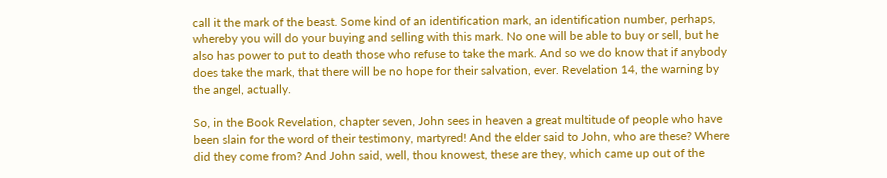call it the mark of the beast. Some kind of an identification mark, an identification number, perhaps, whereby you will do your buying and selling with this mark. No one will be able to buy or sell, but he also has power to put to death those who refuse to take the mark. And so we do know that if anybody does take the mark, that there will be no hope for their salvation, ever. Revelation 14, the warning by the angel, actually.

So, in the Book Revelation, chapter seven, John sees in heaven a great multitude of people who have been slain for the word of their testimony, martyred! And the elder said to John, who are these? Where did they come from? And John said, well, thou knowest, these are they, which came up out of the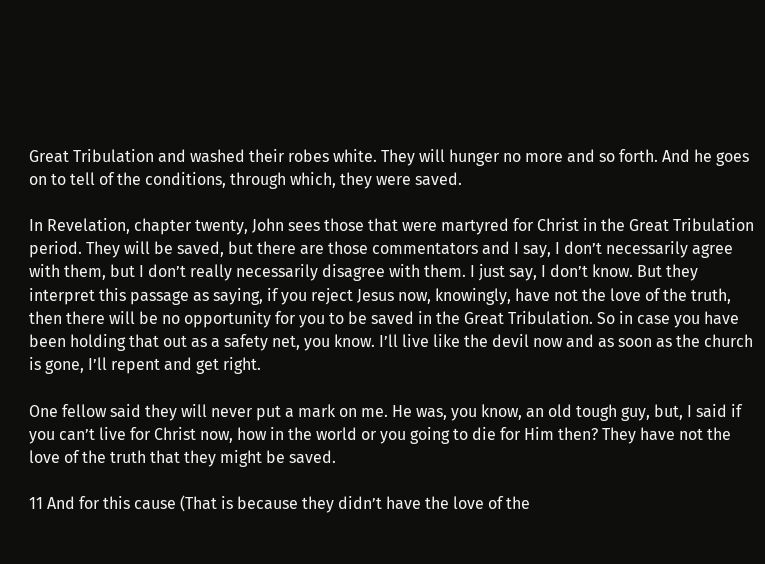Great Tribulation and washed their robes white. They will hunger no more and so forth. And he goes on to tell of the conditions, through which, they were saved.

In Revelation, chapter twenty, John sees those that were martyred for Christ in the Great Tribulation period. They will be saved, but there are those commentators and I say, I don’t necessarily agree with them, but I don’t really necessarily disagree with them. I just say, I don’t know. But they interpret this passage as saying, if you reject Jesus now, knowingly, have not the love of the truth, then there will be no opportunity for you to be saved in the Great Tribulation. So in case you have been holding that out as a safety net, you know. I’ll live like the devil now and as soon as the church is gone, I’ll repent and get right.

One fellow said they will never put a mark on me. He was, you know, an old tough guy, but, I said if you can’t live for Christ now, how in the world or you going to die for Him then? They have not the love of the truth that they might be saved.

11 And for this cause (That is because they didn’t have the love of the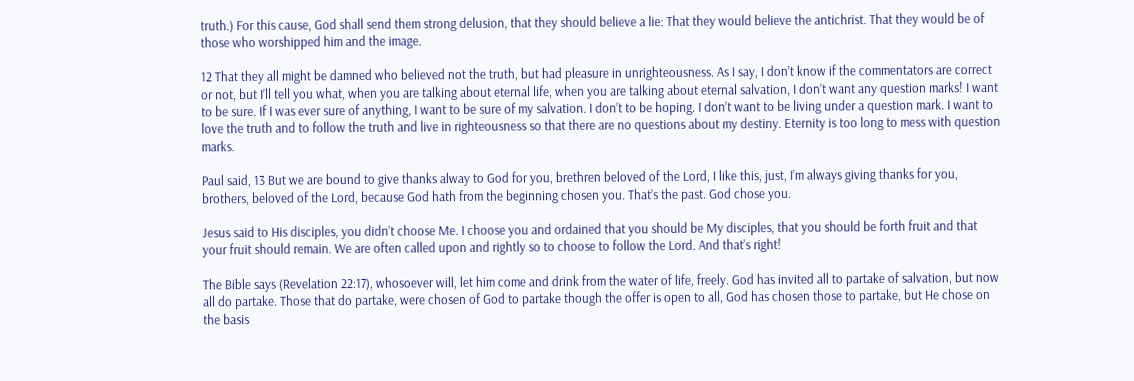truth.) For this cause, God shall send them strong delusion, that they should believe a lie: That they would believe the antichrist. That they would be of those who worshipped him and the image.

12 That they all might be damned who believed not the truth, but had pleasure in unrighteousness. As I say, I don’t know if the commentators are correct or not, but I’ll tell you what, when you are talking about eternal life, when you are talking about eternal salvation, I don’t want any question marks! I want to be sure. If I was ever sure of anything, I want to be sure of my salvation. I don’t to be hoping. I don’t want to be living under a question mark. I want to love the truth and to follow the truth and live in righteousness so that there are no questions about my destiny. Eternity is too long to mess with question marks.

Paul said, 13 But we are bound to give thanks alway to God for you, brethren beloved of the Lord, I like this, just, I’m always giving thanks for you, brothers, beloved of the Lord, because God hath from the beginning chosen you. That’s the past. God chose you.

Jesus said to His disciples, you didn’t choose Me. I choose you and ordained that you should be My disciples, that you should be forth fruit and that your fruit should remain. We are often called upon and rightly so to choose to follow the Lord. And that’s right!

The Bible says (Revelation 22:17), whosoever will, let him come and drink from the water of life, freely. God has invited all to partake of salvation, but now all do partake. Those that do partake, were chosen of God to partake though the offer is open to all, God has chosen those to partake, but He chose on the basis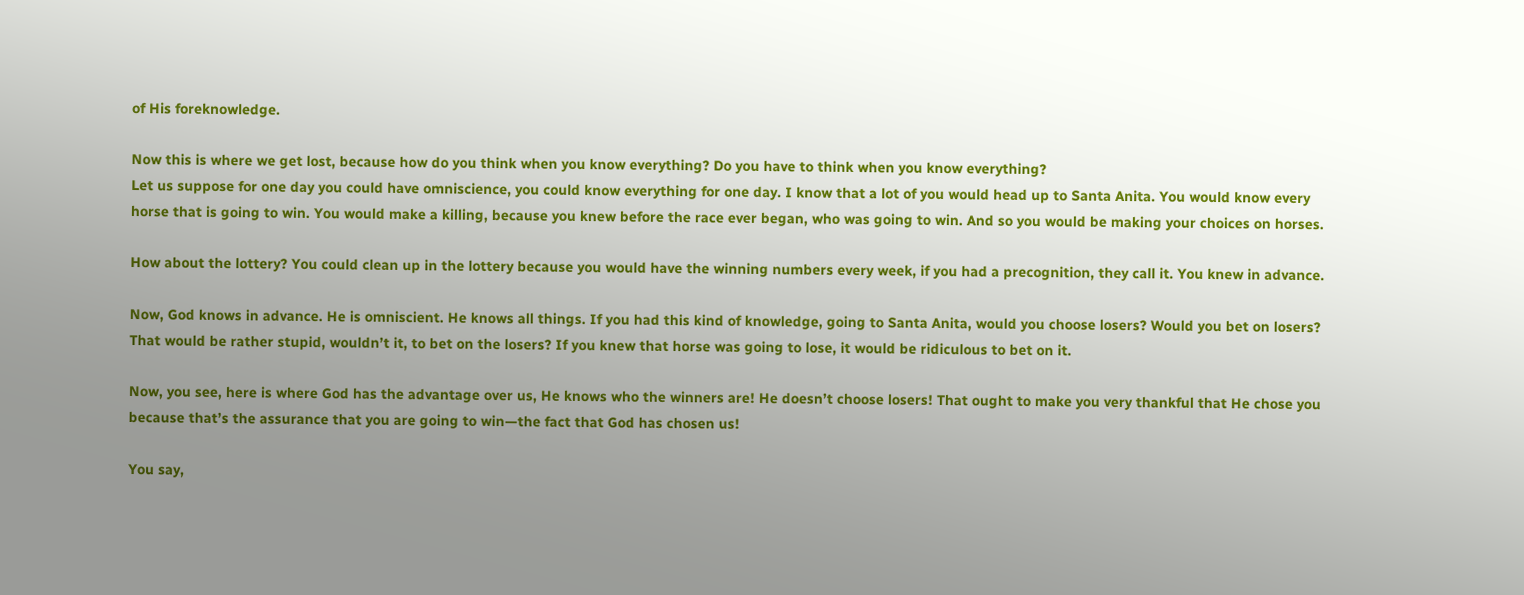of His foreknowledge.

Now this is where we get lost, because how do you think when you know everything? Do you have to think when you know everything?
Let us suppose for one day you could have omniscience, you could know everything for one day. I know that a lot of you would head up to Santa Anita. You would know every horse that is going to win. You would make a killing, because you knew before the race ever began, who was going to win. And so you would be making your choices on horses.

How about the lottery? You could clean up in the lottery because you would have the winning numbers every week, if you had a precognition, they call it. You knew in advance.

Now, God knows in advance. He is omniscient. He knows all things. If you had this kind of knowledge, going to Santa Anita, would you choose losers? Would you bet on losers? That would be rather stupid, wouldn’t it, to bet on the losers? If you knew that horse was going to lose, it would be ridiculous to bet on it.

Now, you see, here is where God has the advantage over us, He knows who the winners are! He doesn’t choose losers! That ought to make you very thankful that He chose you because that’s the assurance that you are going to win—the fact that God has chosen us!

You say,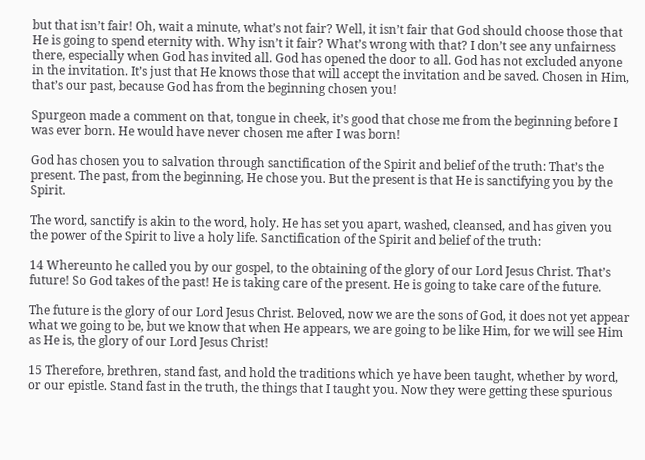but that isn’t fair! Oh, wait a minute, what’s not fair? Well, it isn’t fair that God should choose those that He is going to spend eternity with. Why isn’t it fair? What’s wrong with that? I don’t see any unfairness there, especially when God has invited all. God has opened the door to all. God has not excluded anyone in the invitation. It’s just that He knows those that will accept the invitation and be saved. Chosen in Him, that’s our past, because God has from the beginning chosen you!

Spurgeon made a comment on that, tongue in cheek, it’s good that chose me from the beginning before I was ever born. He would have never chosen me after I was born!

God has chosen you to salvation through sanctification of the Spirit and belief of the truth: That’s the present. The past, from the beginning, He chose you. But the present is that He is sanctifying you by the Spirit.

The word, sanctify is akin to the word, holy. He has set you apart, washed, cleansed, and has given you the power of the Spirit to live a holy life. Sanctification of the Spirit and belief of the truth:

14 Whereunto he called you by our gospel, to the obtaining of the glory of our Lord Jesus Christ. That’s future! So God takes of the past! He is taking care of the present. He is going to take care of the future.

The future is the glory of our Lord Jesus Christ. Beloved, now we are the sons of God, it does not yet appear what we going to be, but we know that when He appears, we are going to be like Him, for we will see Him as He is, the glory of our Lord Jesus Christ!

15 Therefore, brethren, stand fast, and hold the traditions which ye have been taught, whether by word, or our epistle. Stand fast in the truth, the things that I taught you. Now they were getting these spurious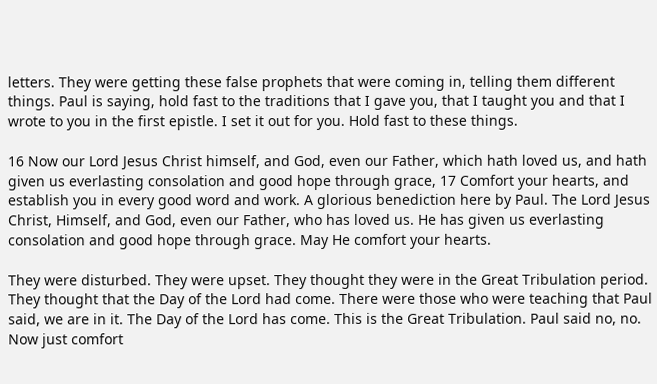letters. They were getting these false prophets that were coming in, telling them different things. Paul is saying, hold fast to the traditions that I gave you, that I taught you and that I wrote to you in the first epistle. I set it out for you. Hold fast to these things.

16 Now our Lord Jesus Christ himself, and God, even our Father, which hath loved us, and hath given us everlasting consolation and good hope through grace, 17 Comfort your hearts, and establish you in every good word and work. A glorious benediction here by Paul. The Lord Jesus Christ, Himself, and God, even our Father, who has loved us. He has given us everlasting consolation and good hope through grace. May He comfort your hearts.

They were disturbed. They were upset. They thought they were in the Great Tribulation period. They thought that the Day of the Lord had come. There were those who were teaching that Paul said, we are in it. The Day of the Lord has come. This is the Great Tribulation. Paul said no, no. Now just comfort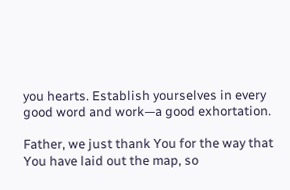you hearts. Establish yourselves in every good word and work—a good exhortation.

Father, we just thank You for the way that You have laid out the map, so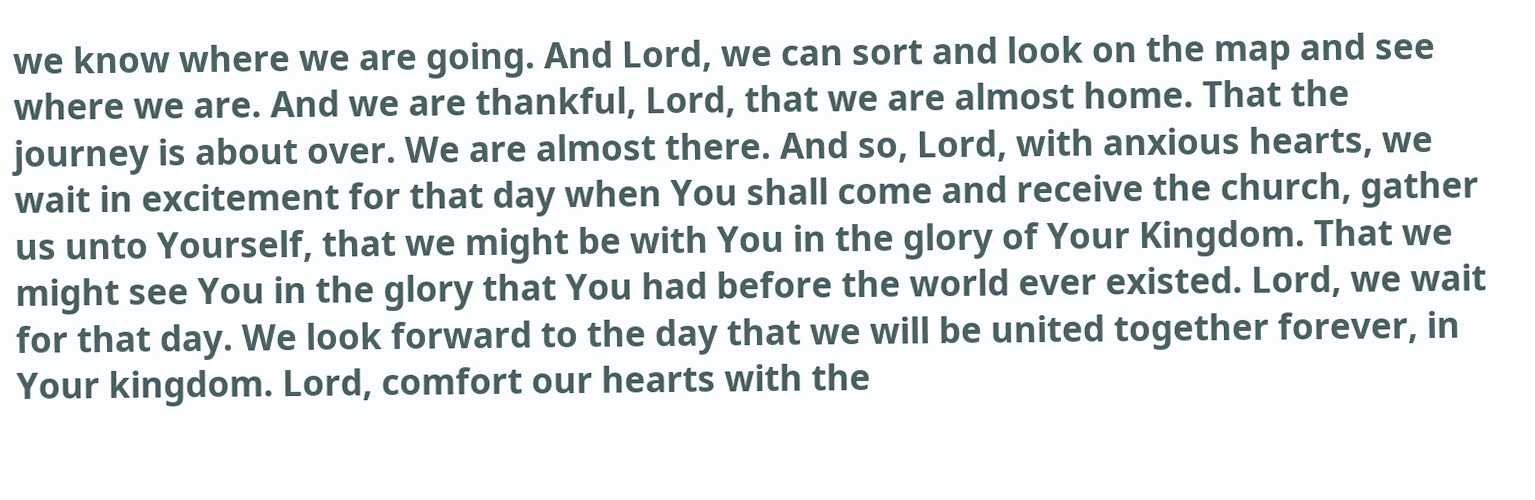we know where we are going. And Lord, we can sort and look on the map and see where we are. And we are thankful, Lord, that we are almost home. That the journey is about over. We are almost there. And so, Lord, with anxious hearts, we wait in excitement for that day when You shall come and receive the church, gather us unto Yourself, that we might be with You in the glory of Your Kingdom. That we might see You in the glory that You had before the world ever existed. Lord, we wait for that day. We look forward to the day that we will be united together forever, in Your kingdom. Lord, comfort our hearts with the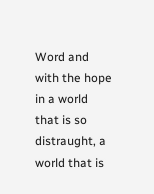Word and with the hope in a world that is so distraught, a world that is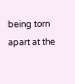being torn apart at the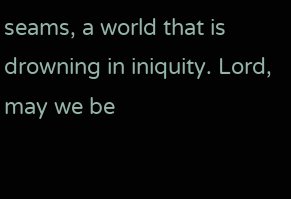seams, a world that is drowning in iniquity. Lord, may we be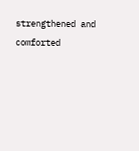strengthened and comforted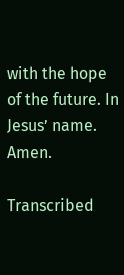with the hope of the future. In Jesus’ name. Amen.

Transcribed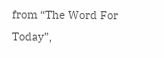from “The Word For Today”,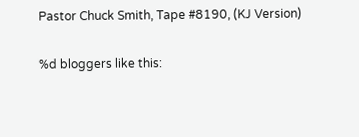Pastor Chuck Smith, Tape #8190, (KJ Version)

%d bloggers like this: